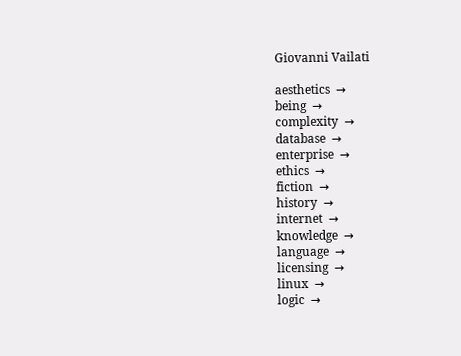Giovanni Vailati

aesthetics  →
being  →
complexity  →
database  →
enterprise  →
ethics  →
fiction  →
history  →
internet  →
knowledge  →
language  →
licensing  →
linux  →
logic  →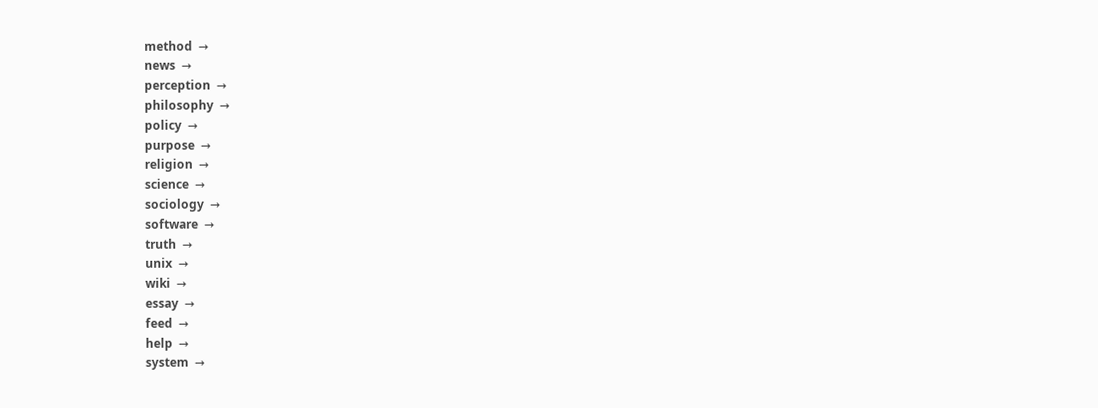method  →
news  →
perception  →
philosophy  →
policy  →
purpose  →
religion  →
science  →
sociology  →
software  →
truth  →
unix  →
wiki  →
essay  →
feed  →
help  →
system  →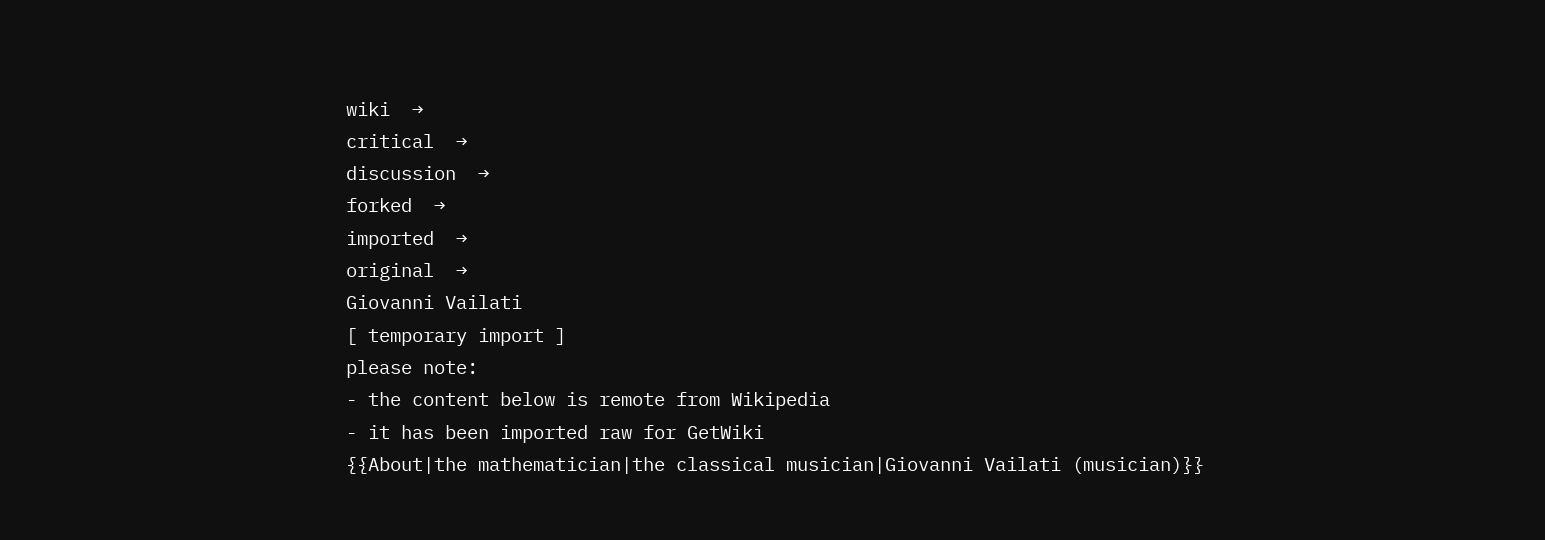wiki  →
critical  →
discussion  →
forked  →
imported  →
original  →
Giovanni Vailati
[ temporary import ]
please note:
- the content below is remote from Wikipedia
- it has been imported raw for GetWiki
{{About|the mathematician|the classical musician|Giovanni Vailati (musician)}}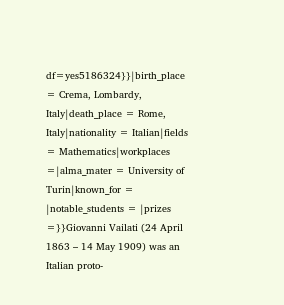df=yes5186324}}|birth_place = Crema, Lombardy, Italy|death_place = Rome, Italy|nationality = Italian|fields = Mathematics|workplaces =|alma_mater = University of Turin|known_for = |notable_students = |prizes =}}Giovanni Vailati (24 April 1863 – 14 May 1909) was an Italian proto-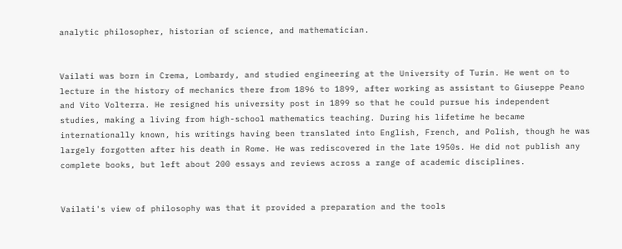analytic philosopher, historian of science, and mathematician.


Vailati was born in Crema, Lombardy, and studied engineering at the University of Turin. He went on to lecture in the history of mechanics there from 1896 to 1899, after working as assistant to Giuseppe Peano and Vito Volterra. He resigned his university post in 1899 so that he could pursue his independent studies, making a living from high-school mathematics teaching. During his lifetime he became internationally known, his writings having been translated into English, French, and Polish, though he was largely forgotten after his death in Rome. He was rediscovered in the late 1950s. He did not publish any complete books, but left about 200 essays and reviews across a range of academic disciplines.


Vailati's view of philosophy was that it provided a preparation and the tools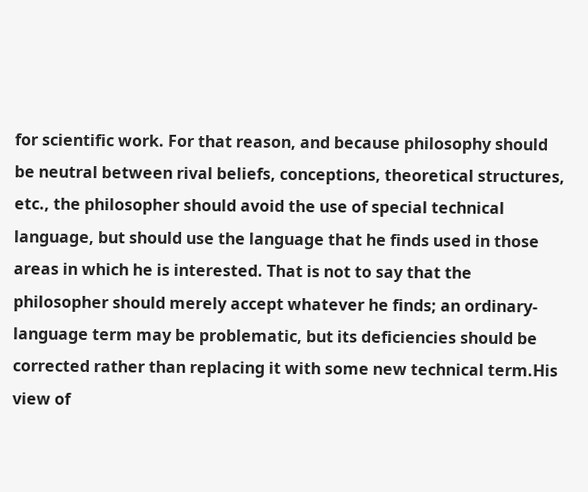for scientific work. For that reason, and because philosophy should be neutral between rival beliefs, conceptions, theoretical structures, etc., the philosopher should avoid the use of special technical language, but should use the language that he finds used in those areas in which he is interested. That is not to say that the philosopher should merely accept whatever he finds; an ordinary-language term may be problematic, but its deficiencies should be corrected rather than replacing it with some new technical term.His view of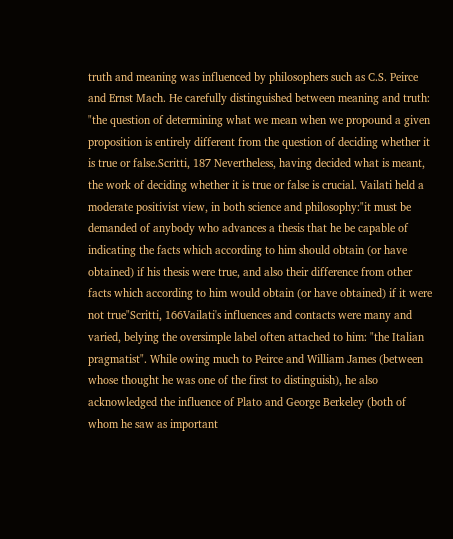truth and meaning was influenced by philosophers such as C.S. Peirce and Ernst Mach. He carefully distinguished between meaning and truth: "the question of determining what we mean when we propound a given proposition is entirely different from the question of deciding whether it is true or false.Scritti, 187 Nevertheless, having decided what is meant, the work of deciding whether it is true or false is crucial. Vailati held a moderate positivist view, in both science and philosophy:"it must be demanded of anybody who advances a thesis that he be capable of indicating the facts which according to him should obtain (or have obtained) if his thesis were true, and also their difference from other facts which according to him would obtain (or have obtained) if it were not true"Scritti, 166Vailati's influences and contacts were many and varied, belying the oversimple label often attached to him: "the Italian pragmatist". While owing much to Peirce and William James (between whose thought he was one of the first to distinguish), he also acknowledged the influence of Plato and George Berkeley (both of whom he saw as important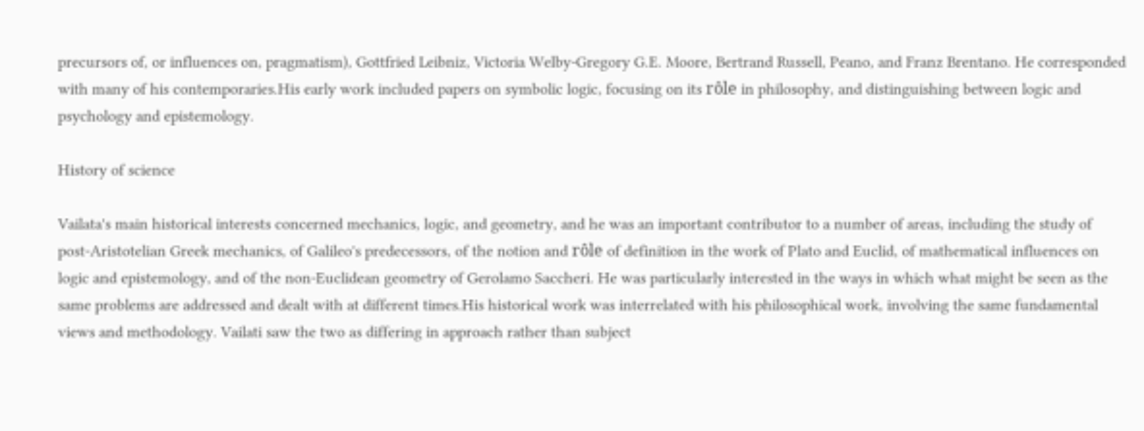precursors of, or influences on, pragmatism), Gottfried Leibniz, Victoria Welby-Gregory G.E. Moore, Bertrand Russell, Peano, and Franz Brentano. He corresponded with many of his contemporaries.His early work included papers on symbolic logic, focusing on its rôle in philosophy, and distinguishing between logic and psychology and epistemology.

History of science

Vailata's main historical interests concerned mechanics, logic, and geometry, and he was an important contributor to a number of areas, including the study of post-Aristotelian Greek mechanics, of Galileo's predecessors, of the notion and rôle of definition in the work of Plato and Euclid, of mathematical influences on logic and epistemology, and of the non-Euclidean geometry of Gerolamo Saccheri. He was particularly interested in the ways in which what might be seen as the same problems are addressed and dealt with at different times.His historical work was interrelated with his philosophical work, involving the same fundamental views and methodology. Vailati saw the two as differing in approach rather than subject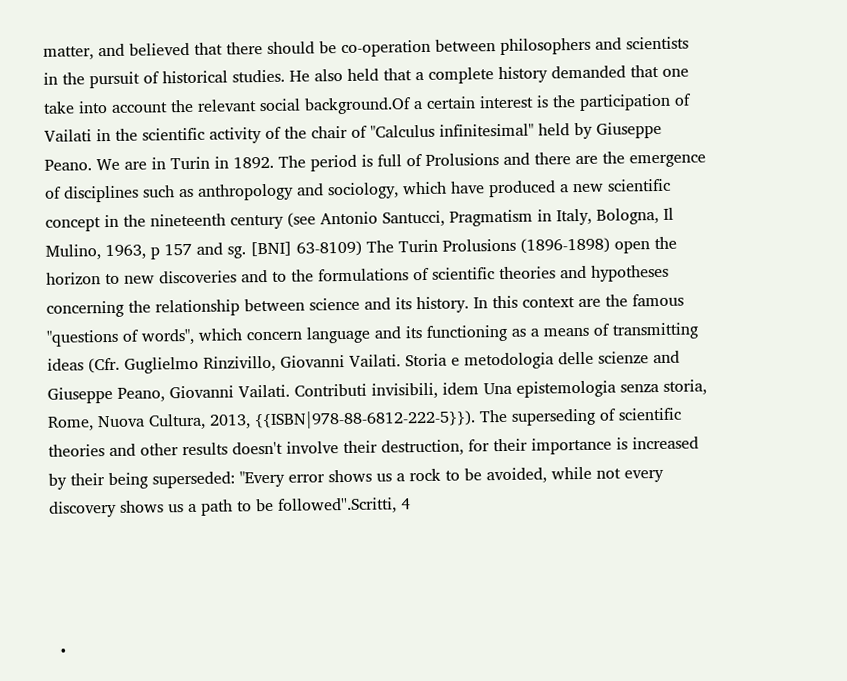matter, and believed that there should be co-operation between philosophers and scientists in the pursuit of historical studies. He also held that a complete history demanded that one take into account the relevant social background.Of a certain interest is the participation of Vailati in the scientific activity of the chair of "Calculus infinitesimal" held by Giuseppe Peano. We are in Turin in 1892. The period is full of Prolusions and there are the emergence of disciplines such as anthropology and sociology, which have produced a new scientific concept in the nineteenth century (see Antonio Santucci, Pragmatism in Italy, Bologna, Il Mulino, 1963, p 157 and sg. [BNI] 63-8109) The Turin Prolusions (1896-1898) open the horizon to new discoveries and to the formulations of scientific theories and hypotheses concerning the relationship between science and its history. In this context are the famous "questions of words", which concern language and its functioning as a means of transmitting ideas (Cfr. Guglielmo Rinzivillo, Giovanni Vailati. Storia e metodologia delle scienze and Giuseppe Peano, Giovanni Vailati. Contributi invisibili, idem Una epistemologia senza storia, Rome, Nuova Cultura, 2013, {{ISBN|978-88-6812-222-5}}). The superseding of scientific theories and other results doesn't involve their destruction, for their importance is increased by their being superseded: "Every error shows us a rock to be avoided, while not every discovery shows us a path to be followed''.Scritti, 4




  •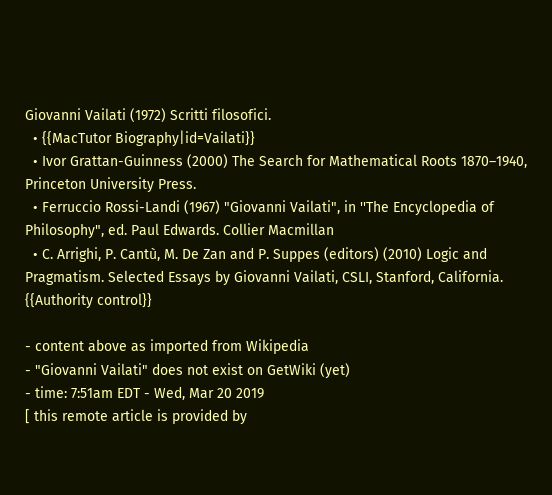Giovanni Vailati (1972) Scritti filosofici.
  • {{MacTutor Biography|id=Vailati}}
  • Ivor Grattan-Guinness (2000) The Search for Mathematical Roots 1870–1940, Princeton University Press.
  • Ferruccio Rossi-Landi (1967) "Giovanni Vailati", in ''The Encyclopedia of Philosophy", ed. Paul Edwards. Collier Macmillan
  • C. Arrighi, P. Cantù, M. De Zan and P. Suppes (editors) (2010) Logic and Pragmatism. Selected Essays by Giovanni Vailati, CSLI, Stanford, California.
{{Authority control}}

- content above as imported from Wikipedia
- "Giovanni Vailati" does not exist on GetWiki (yet)
- time: 7:51am EDT - Wed, Mar 20 2019
[ this remote article is provided by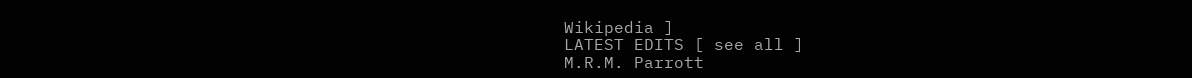Wikipedia ]
LATEST EDITS [ see all ]
M.R.M. Parrott